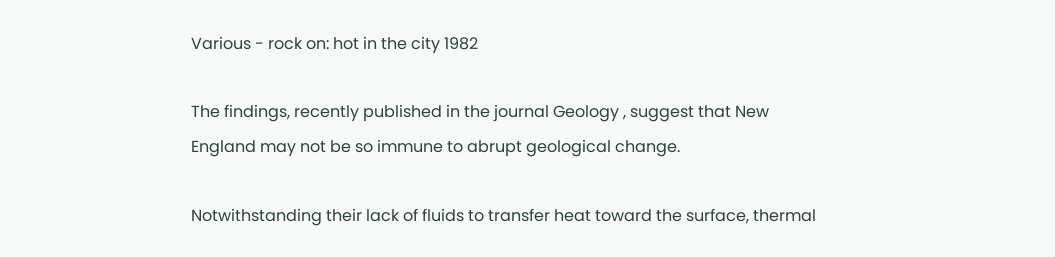Various - rock on: hot in the city 1982

The findings, recently published in the journal Geology , suggest that New England may not be so immune to abrupt geological change.

Notwithstanding their lack of fluids to transfer heat toward the surface, thermal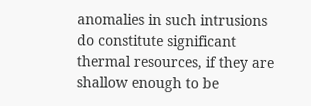anomalies in such intrusions do constitute significant thermal resources, if they are shallow enough to be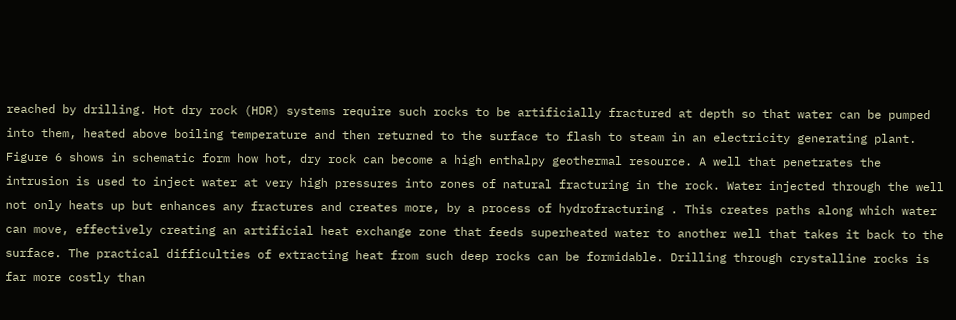reached by drilling. Hot dry rock (HDR) systems require such rocks to be artificially fractured at depth so that water can be pumped into them, heated above boiling temperature and then returned to the surface to flash to steam in an electricity generating plant. Figure 6 shows in schematic form how hot, dry rock can become a high enthalpy geothermal resource. A well that penetrates the intrusion is used to inject water at very high pressures into zones of natural fracturing in the rock. Water injected through the well not only heats up but enhances any fractures and creates more, by a process of hydrofracturing . This creates paths along which water can move, effectively creating an artificial heat exchange zone that feeds superheated water to another well that takes it back to the surface. The practical difficulties of extracting heat from such deep rocks can be formidable. Drilling through crystalline rocks is far more costly than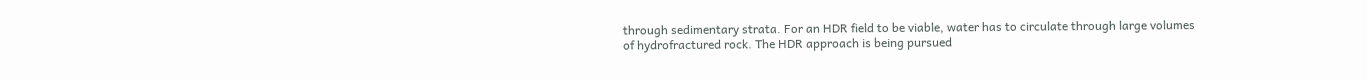through sedimentary strata. For an HDR field to be viable, water has to circulate through large volumes of hydrofractured rock. The HDR approach is being pursued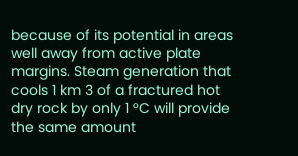because of its potential in areas well away from active plate margins. Steam generation that cools 1 km 3 of a fractured hot dry rock by only 1 °C will provide the same amount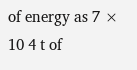of energy as 7 × 10 4 t of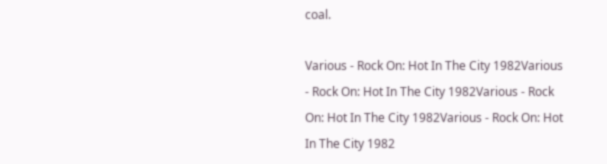coal.

Various - Rock On: Hot In The City 1982Various - Rock On: Hot In The City 1982Various - Rock On: Hot In The City 1982Various - Rock On: Hot In The City 1982